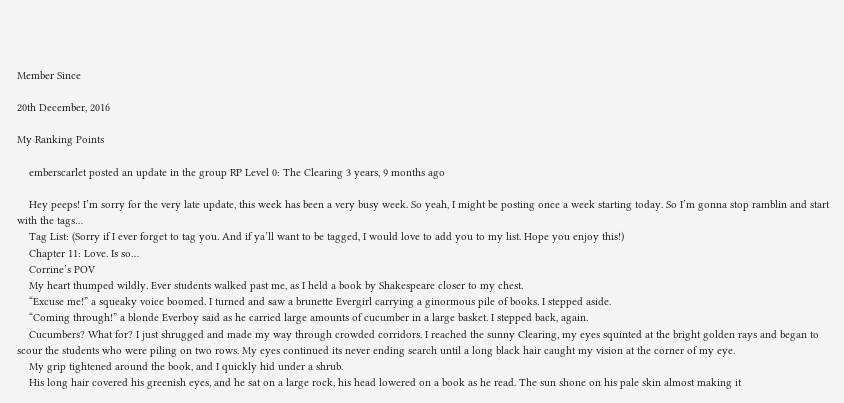Member Since

20th December, 2016

My Ranking Points

    emberscarlet posted an update in the group RP Level 0: The Clearing 3 years, 9 months ago

    Hey peeps! I’m sorry for the very late update, this week has been a very busy week. So yeah, I might be posting once a week starting today. So I’m gonna stop ramblin and start with the tags…
    Tag List: (Sorry if I ever forget to tag you. And if ya’ll want to be tagged, I would love to add you to my list. Hope you enjoy this!)
    Chapter 11: Love. Is so…
    Corrine’s POV
    My heart thumped wildly. Ever students walked past me, as I held a book by Shakespeare closer to my chest.
    “Excuse me!” a squeaky voice boomed. I turned and saw a brunette Evergirl carrying a ginormous pile of books. I stepped aside.
    “Coming through!” a blonde Everboy said as he carried large amounts of cucumber in a large basket. I stepped back, again.
    Cucumbers? What for? I just shrugged and made my way through crowded corridors. I reached the sunny Clearing, my eyes squinted at the bright golden rays and began to scour the students who were piling on two rows. My eyes continued its never ending search until a long black hair caught my vision at the corner of my eye.
    My grip tightened around the book, and I quickly hid under a shrub.
    His long hair covered his greenish eyes, and he sat on a large rock, his head lowered on a book as he read. The sun shone on his pale skin almost making it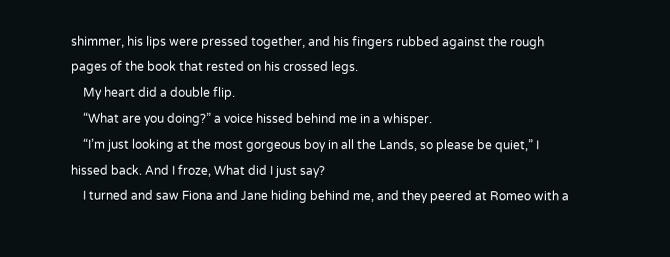shimmer, his lips were pressed together, and his fingers rubbed against the rough pages of the book that rested on his crossed legs.
    My heart did a double flip.
    “What are you doing?” a voice hissed behind me in a whisper.
    “I’m just looking at the most gorgeous boy in all the Lands, so please be quiet,” I hissed back. And I froze, What did I just say?
    I turned and saw Fiona and Jane hiding behind me, and they peered at Romeo with a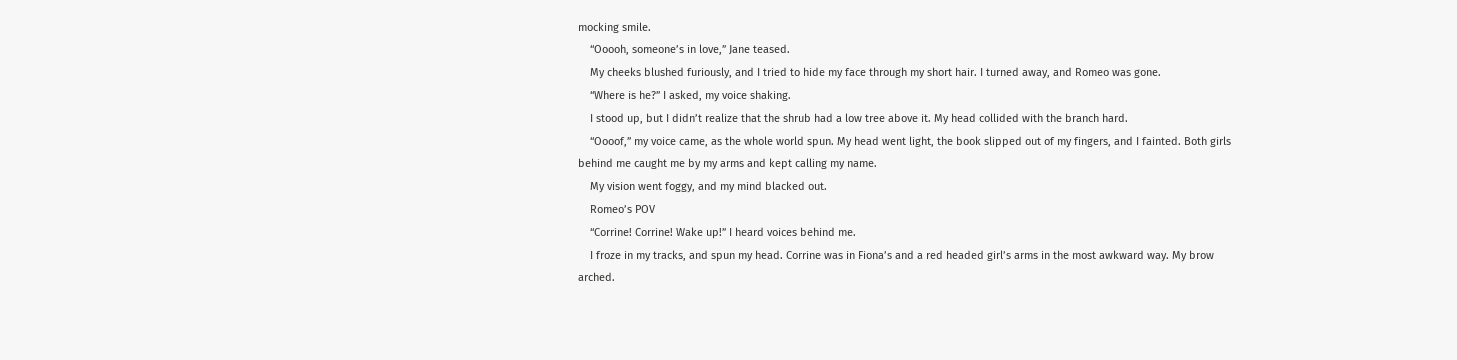mocking smile.
    “Ooooh, someone’s in love,” Jane teased.
    My cheeks blushed furiously, and I tried to hide my face through my short hair. I turned away, and Romeo was gone.
    “Where is he?” I asked, my voice shaking.
    I stood up, but I didn’t realize that the shrub had a low tree above it. My head collided with the branch hard.
    “Oooof,” my voice came, as the whole world spun. My head went light, the book slipped out of my fingers, and I fainted. Both girls behind me caught me by my arms and kept calling my name.
    My vision went foggy, and my mind blacked out.
    Romeo’s POV
    “Corrine! Corrine! Wake up!” I heard voices behind me.
    I froze in my tracks, and spun my head. Corrine was in Fiona’s and a red headed girl’s arms in the most awkward way. My brow arched.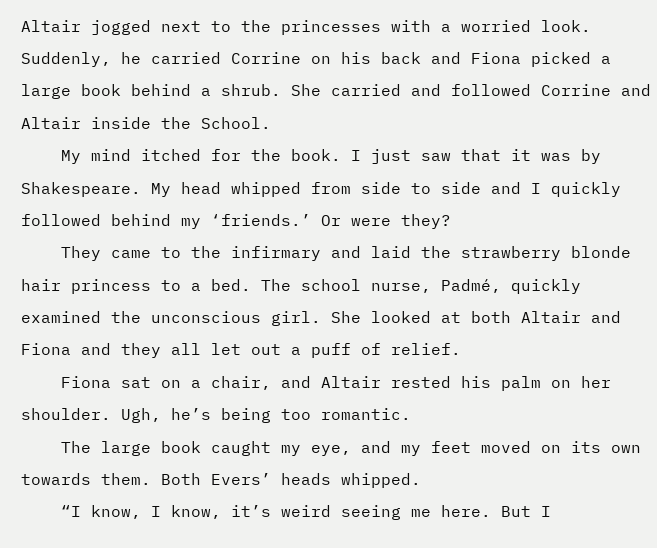Altair jogged next to the princesses with a worried look. Suddenly, he carried Corrine on his back and Fiona picked a large book behind a shrub. She carried and followed Corrine and Altair inside the School.
    My mind itched for the book. I just saw that it was by Shakespeare. My head whipped from side to side and I quickly followed behind my ‘friends.’ Or were they?
    They came to the infirmary and laid the strawberry blonde hair princess to a bed. The school nurse, Padmé, quickly examined the unconscious girl. She looked at both Altair and Fiona and they all let out a puff of relief.
    Fiona sat on a chair, and Altair rested his palm on her shoulder. Ugh, he’s being too romantic.
    The large book caught my eye, and my feet moved on its own towards them. Both Evers’ heads whipped.
    “I know, I know, it’s weird seeing me here. But I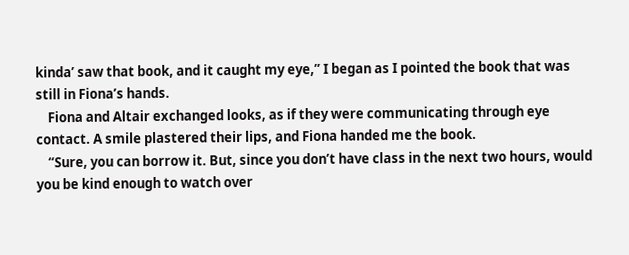kinda’ saw that book, and it caught my eye,” I began as I pointed the book that was still in Fiona’s hands.
    Fiona and Altair exchanged looks, as if they were communicating through eye contact. A smile plastered their lips, and Fiona handed me the book.
    “Sure, you can borrow it. But, since you don’t have class in the next two hours, would you be kind enough to watch over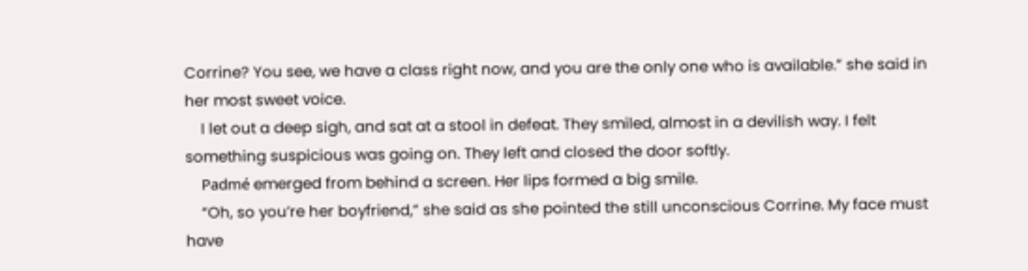Corrine? You see, we have a class right now, and you are the only one who is available.” she said in her most sweet voice.
    I let out a deep sigh, and sat at a stool in defeat. They smiled, almost in a devilish way. I felt something suspicious was going on. They left and closed the door softly.
    Padmé emerged from behind a screen. Her lips formed a big smile.
    “Oh, so you’re her boyfriend,” she said as she pointed the still unconscious Corrine. My face must have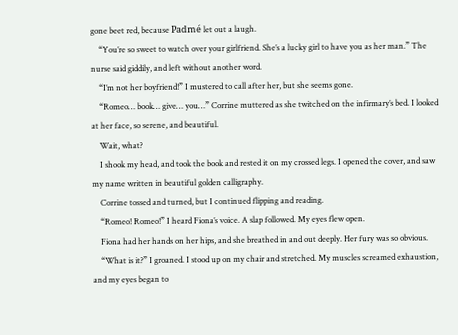gone beet red, because Padmé let out a laugh.
    “You’re so sweet to watch over your girlfriend. She’s a lucky girl to have you as her man.” The nurse said giddily, and left without another word.
    “I’m not her boyfriend!” I mustered to call after her, but she seems gone.
    “Romeo… book… give… you…” Corrine muttered as she twitched on the infirmary’s bed. I looked at her face, so serene, and beautiful.
    Wait, what?
    I shook my head, and took the book and rested it on my crossed legs. I opened the cover, and saw my name written in beautiful golden calligraphy.
    Corrine tossed and turned, but I continued flipping and reading.
    “Romeo! Romeo!” I heard Fiona’s voice. A slap followed. My eyes flew open.
    Fiona had her hands on her hips, and she breathed in and out deeply. Her fury was so obvious.
    “What is it?” I groaned. I stood up on my chair and stretched. My muscles screamed exhaustion, and my eyes began to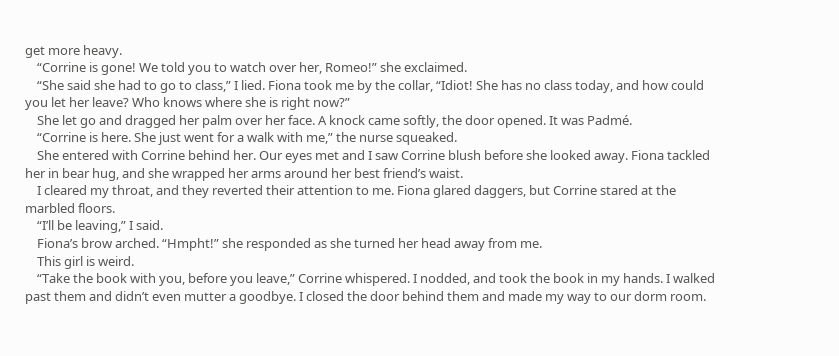get more heavy.
    “Corrine is gone! We told you to watch over her, Romeo!” she exclaimed.
    “She said she had to go to class,” I lied. Fiona took me by the collar, “Idiot! She has no class today, and how could you let her leave? Who knows where she is right now?”
    She let go and dragged her palm over her face. A knock came softly, the door opened. It was Padmé.
    “Corrine is here. She just went for a walk with me,” the nurse squeaked.
    She entered with Corrine behind her. Our eyes met and I saw Corrine blush before she looked away. Fiona tackled her in bear hug, and she wrapped her arms around her best friend’s waist.
    I cleared my throat, and they reverted their attention to me. Fiona glared daggers, but Corrine stared at the marbled floors.
    “I’ll be leaving,” I said.
    Fiona’s brow arched. “Hmpht!” she responded as she turned her head away from me.
    This girl is weird.
    “Take the book with you, before you leave,” Corrine whispered. I nodded, and took the book in my hands. I walked past them and didn’t even mutter a goodbye. I closed the door behind them and made my way to our dorm room.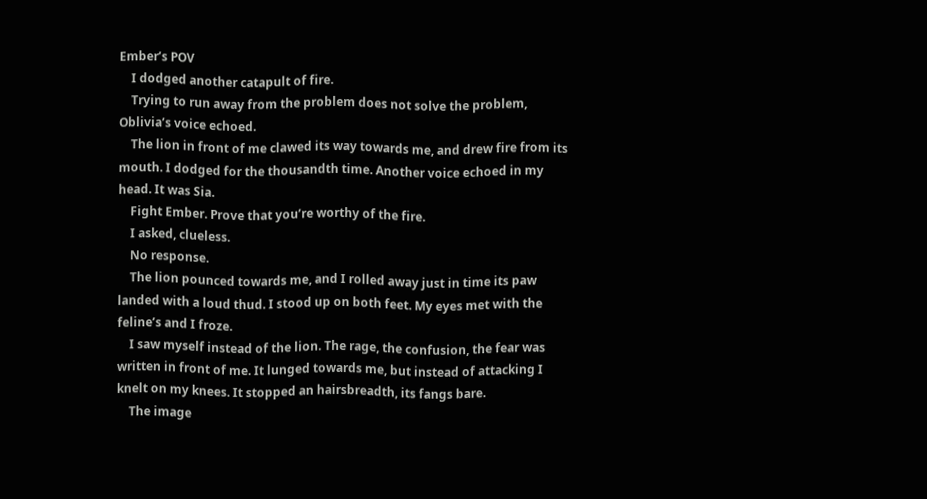Ember’s POV
    I dodged another catapult of fire.
    Trying to run away from the problem does not solve the problem, Oblivia’s voice echoed.
    The lion in front of me clawed its way towards me, and drew fire from its mouth. I dodged for the thousandth time. Another voice echoed in my head. It was Sia.
    Fight Ember. Prove that you’re worthy of the fire.
    I asked, clueless.
    No response.
    The lion pounced towards me, and I rolled away just in time its paw landed with a loud thud. I stood up on both feet. My eyes met with the feline’s and I froze.
    I saw myself instead of the lion. The rage, the confusion, the fear was written in front of me. It lunged towards me, but instead of attacking I knelt on my knees. It stopped an hairsbreadth, its fangs bare.
    The image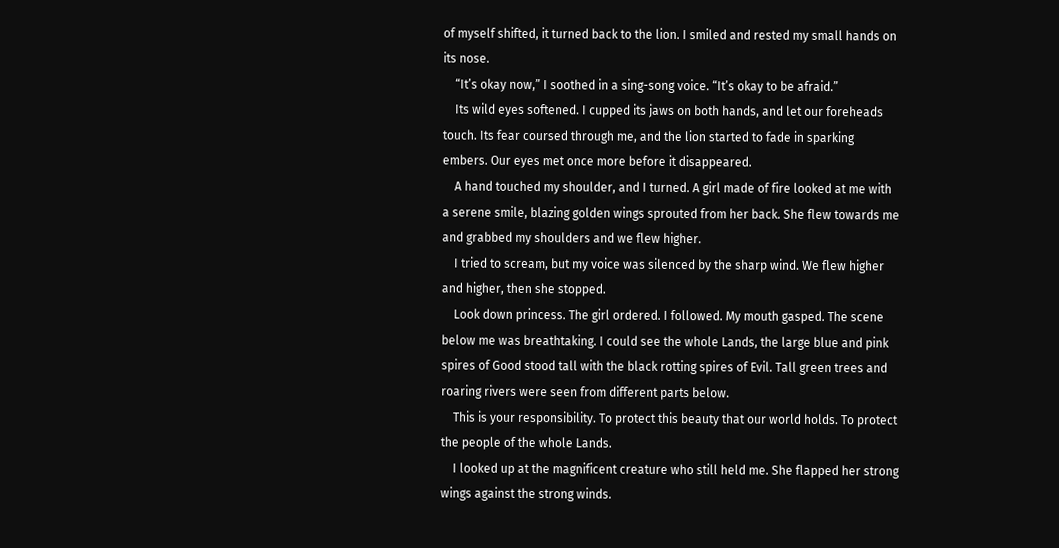of myself shifted, it turned back to the lion. I smiled and rested my small hands on its nose.
    “It’s okay now,” I soothed in a sing-song voice. “It’s okay to be afraid.”
    Its wild eyes softened. I cupped its jaws on both hands, and let our foreheads touch. Its fear coursed through me, and the lion started to fade in sparking embers. Our eyes met once more before it disappeared.
    A hand touched my shoulder, and I turned. A girl made of fire looked at me with a serene smile, blazing golden wings sprouted from her back. She flew towards me and grabbed my shoulders and we flew higher.
    I tried to scream, but my voice was silenced by the sharp wind. We flew higher and higher, then she stopped.
    Look down princess. The girl ordered. I followed. My mouth gasped. The scene below me was breathtaking. I could see the whole Lands, the large blue and pink spires of Good stood tall with the black rotting spires of Evil. Tall green trees and roaring rivers were seen from different parts below.
    This is your responsibility. To protect this beauty that our world holds. To protect the people of the whole Lands.
    I looked up at the magnificent creature who still held me. She flapped her strong wings against the strong winds.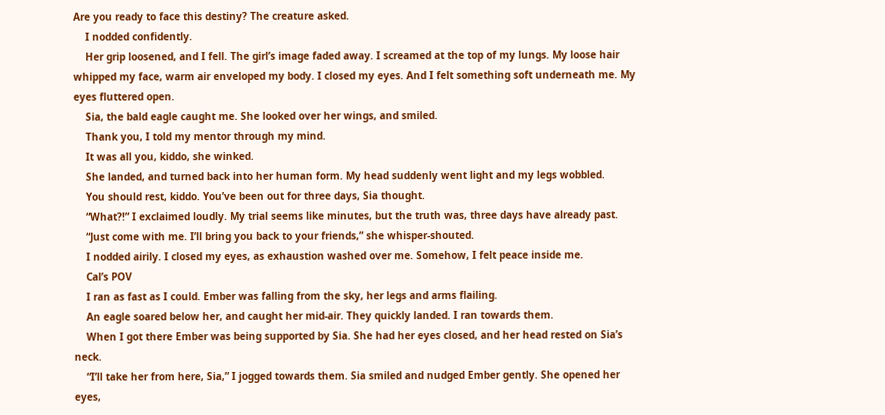Are you ready to face this destiny? The creature asked.
    I nodded confidently.
    Her grip loosened, and I fell. The girl’s image faded away. I screamed at the top of my lungs. My loose hair whipped my face, warm air enveloped my body. I closed my eyes. And I felt something soft underneath me. My eyes fluttered open.
    Sia, the bald eagle caught me. She looked over her wings, and smiled.
    Thank you, I told my mentor through my mind.
    It was all you, kiddo, she winked.
    She landed, and turned back into her human form. My head suddenly went light and my legs wobbled.
    You should rest, kiddo. You’ve been out for three days, Sia thought.
    “What?!” I exclaimed loudly. My trial seems like minutes, but the truth was, three days have already past.
    “Just come with me. I’ll bring you back to your friends,” she whisper-shouted.
    I nodded airily. I closed my eyes, as exhaustion washed over me. Somehow, I felt peace inside me.
    Cal’s POV
    I ran as fast as I could. Ember was falling from the sky, her legs and arms flailing.
    An eagle soared below her, and caught her mid-air. They quickly landed. I ran towards them.
    When I got there Ember was being supported by Sia. She had her eyes closed, and her head rested on Sia’s neck.
    “I’ll take her from here, Sia,” I jogged towards them. Sia smiled and nudged Ember gently. She opened her eyes,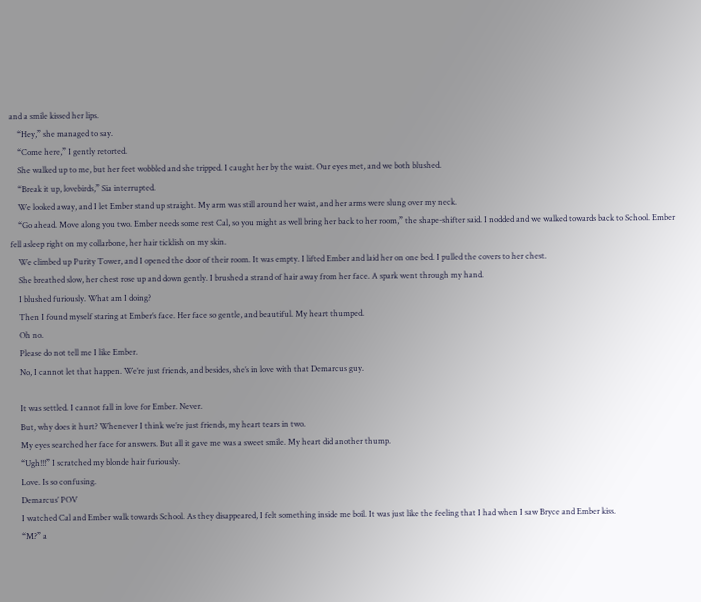and a smile kissed her lips.
    “Hey,” she managed to say.
    “Come here,” I gently retorted.
    She walked up to me, but her feet wobbled and she tripped. I caught her by the waist. Our eyes met, and we both blushed.
    “Break it up, lovebirds,” Sia interrupted.
    We looked away, and I let Ember stand up straight. My arm was still around her waist, and her arms were slung over my neck.
    “Go ahead. Move along you two. Ember needs some rest Cal, so you might as well bring her back to her room,” the shape-shifter said. I nodded and we walked towards back to School. Ember fell asleep right on my collarbone, her hair ticklish on my skin.
    We climbed up Purity Tower, and I opened the door of their room. It was empty. I lifted Ember and laid her on one bed. I pulled the covers to her chest.
    She breathed slow, her chest rose up and down gently. I brushed a strand of hair away from her face. A spark went through my hand.
    I blushed furiously. What am I doing?
    Then I found myself staring at Ember’s face. Her face so gentle, and beautiful. My heart thumped.
    Oh no.
    Please do not tell me I like Ember.
    No, I cannot let that happen. We’re just friends, and besides, she’s in love with that Demarcus guy.

    It was settled. I cannot fall in love for Ember. Never.
    But, why does it hurt? Whenever I think we’re just friends, my heart tears in two.
    My eyes searched her face for answers. But all it gave me was a sweet smile. My heart did another thump.
    “Ugh!!!” I scratched my blonde hair furiously.
    Love. Is so confusing.
    Demarcus’ POV
    I watched Cal and Ember walk towards School. As they disappeared, I felt something inside me boil. It was just like the feeling that I had when I saw Bryce and Ember kiss.
    “M?” a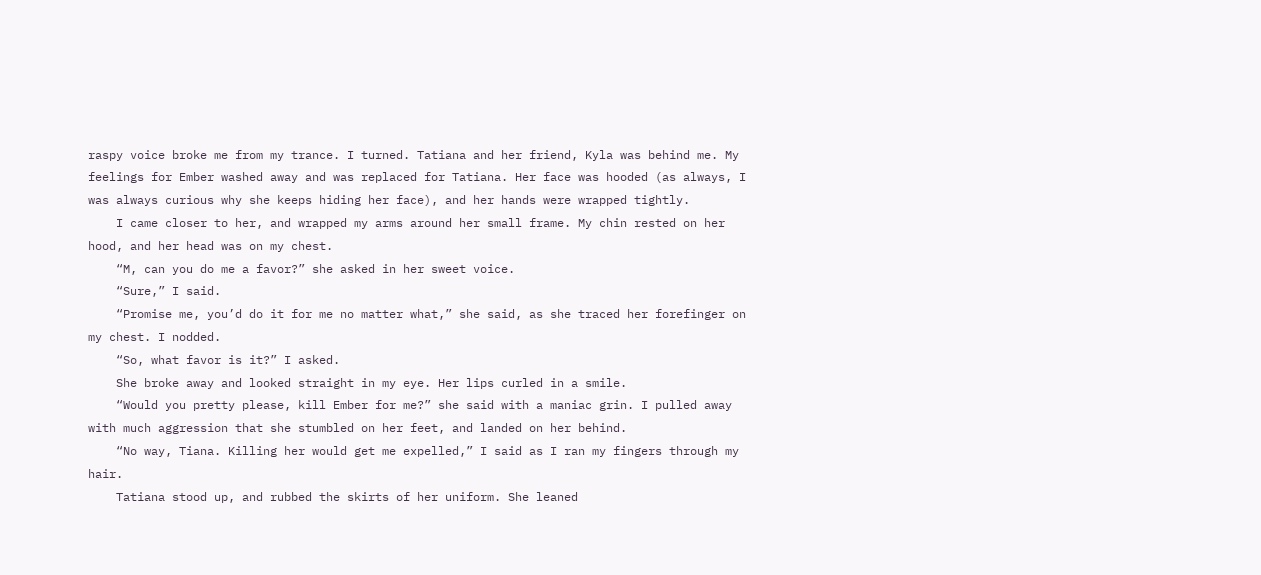raspy voice broke me from my trance. I turned. Tatiana and her friend, Kyla was behind me. My feelings for Ember washed away and was replaced for Tatiana. Her face was hooded (as always, I was always curious why she keeps hiding her face), and her hands were wrapped tightly.
    I came closer to her, and wrapped my arms around her small frame. My chin rested on her hood, and her head was on my chest.
    “M, can you do me a favor?” she asked in her sweet voice.
    “Sure,” I said.
    “Promise me, you’d do it for me no matter what,” she said, as she traced her forefinger on my chest. I nodded.
    “So, what favor is it?” I asked.
    She broke away and looked straight in my eye. Her lips curled in a smile.
    “Would you pretty please, kill Ember for me?” she said with a maniac grin. I pulled away with much aggression that she stumbled on her feet, and landed on her behind.
    “No way, Tiana. Killing her would get me expelled,” I said as I ran my fingers through my hair.
    Tatiana stood up, and rubbed the skirts of her uniform. She leaned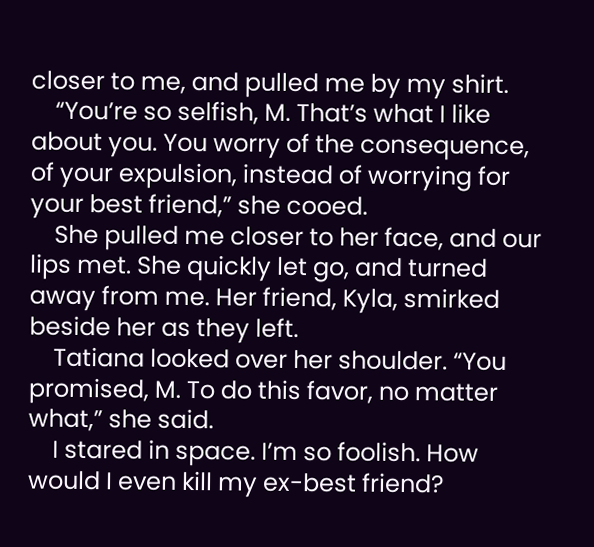closer to me, and pulled me by my shirt.
    “You’re so selfish, M. That’s what I like about you. You worry of the consequence, of your expulsion, instead of worrying for your best friend,” she cooed.
    She pulled me closer to her face, and our lips met. She quickly let go, and turned away from me. Her friend, Kyla, smirked beside her as they left.
    Tatiana looked over her shoulder. “You promised, M. To do this favor, no matter what,” she said.
    I stared in space. I’m so foolish. How would I even kill my ex-best friend?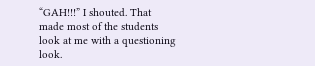“GAH!!!” I shouted. That made most of the students look at me with a questioning look.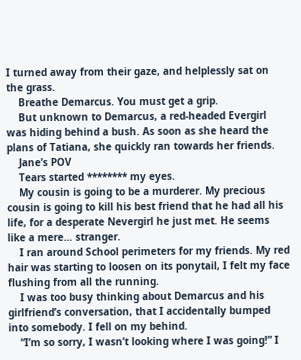I turned away from their gaze, and helplessly sat on the grass.
    Breathe Demarcus. You must get a grip.
    But unknown to Demarcus, a red-headed Evergirl was hiding behind a bush. As soon as she heard the plans of Tatiana, she quickly ran towards her friends.
    Jane’s POV
    Tears started ******** my eyes.
    My cousin is going to be a murderer. My precious cousin is going to kill his best friend that he had all his life, for a desperate Nevergirl he just met. He seems like a mere… stranger.
    I ran around School perimeters for my friends. My red hair was starting to loosen on its ponytail, I felt my face flushing from all the running.
    I was too busy thinking about Demarcus and his girlfriend’s conversation, that I accidentally bumped into somebody. I fell on my behind.
    “I’m so sorry, I wasn’t looking where I was going!” I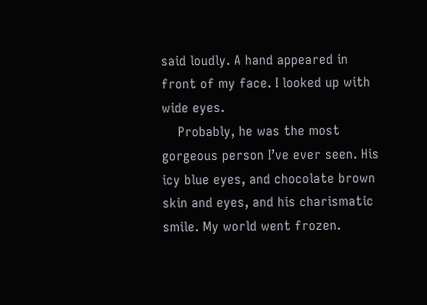said loudly. A hand appeared in front of my face. I looked up with wide eyes.
    Probably, he was the most gorgeous person I’ve ever seen. His icy blue eyes, and chocolate brown skin and eyes, and his charismatic smile. My world went frozen.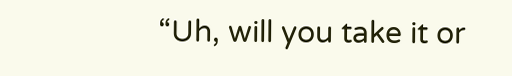“Uh, will you take it or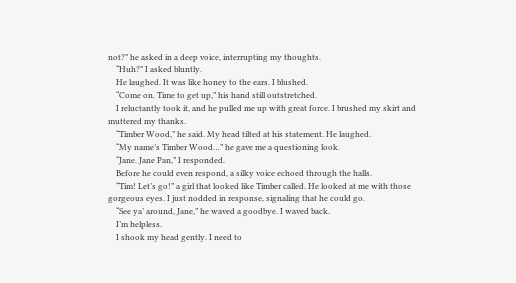not?” he asked in a deep voice, interrupting my thoughts.
    “Huh?” I asked bluntly.
    He laughed. It was like honey to the ears. I blushed.
    “Come on. Time to get up,” his hand still outstretched.
    I reluctantly took it, and he pulled me up with great force. I brushed my skirt and muttered my thanks.
    “Timber Wood,” he said. My head tilted at his statement. He laughed.
    “My name’s Timber Wood…” he gave me a questioning look.
    “Jane. Jane Pan,” I responded.
    Before he could even respond, a silky voice echoed through the halls.
    “Tim! Let’s go!” a girl that looked like Timber called. He looked at me with those gorgeous eyes. I just nodded in response, signaling that he could go.
    “See ya’ around, Jane,” he waved a goodbye. I waved back.
    I’m helpless.
    I shook my head gently. I need to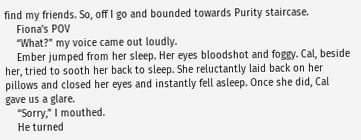find my friends. So, off I go and bounded towards Purity staircase.
    Fiona’s POV
    “What?” my voice came out loudly.
    Ember jumped from her sleep. Her eyes bloodshot and foggy. Cal, beside her, tried to sooth her back to sleep. She reluctantly laid back on her pillows and closed her eyes and instantly fell asleep. Once she did, Cal gave us a glare.
    “Sorry,” I mouthed.
    He turned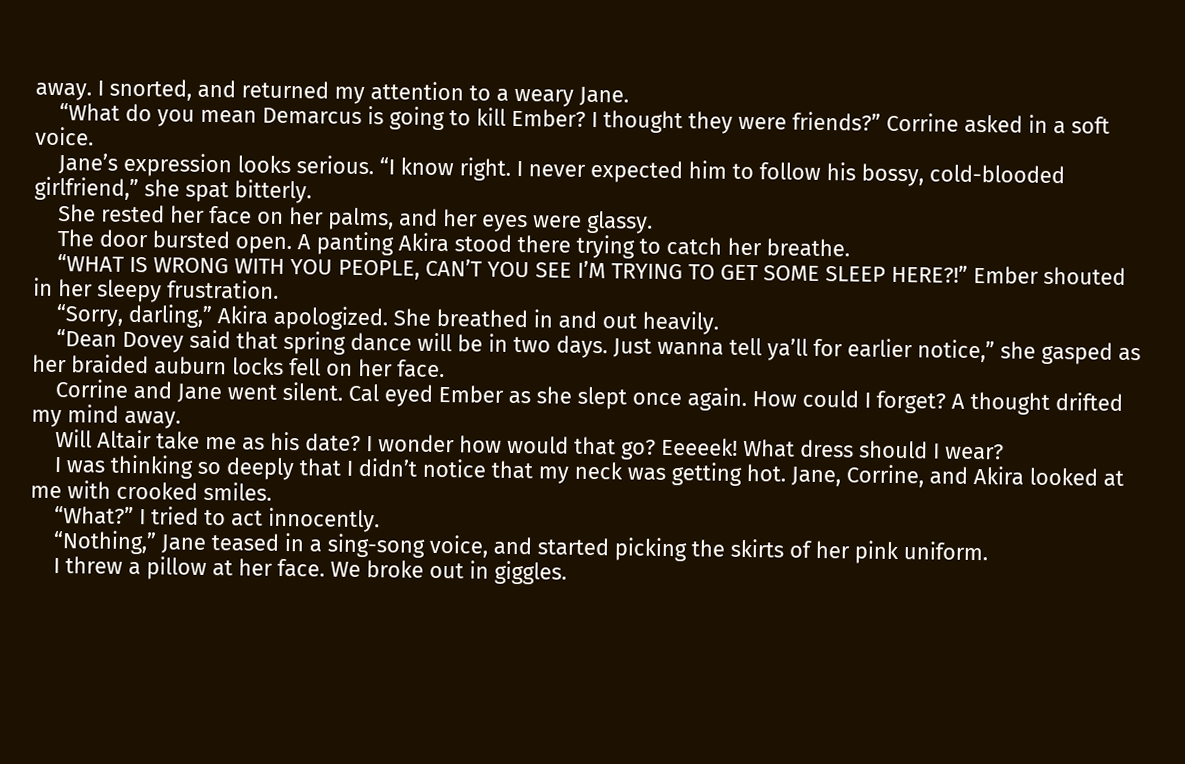away. I snorted, and returned my attention to a weary Jane.
    “What do you mean Demarcus is going to kill Ember? I thought they were friends?” Corrine asked in a soft voice.
    Jane’s expression looks serious. “I know right. I never expected him to follow his bossy, cold-blooded girlfriend,” she spat bitterly.
    She rested her face on her palms, and her eyes were glassy.
    The door bursted open. A panting Akira stood there trying to catch her breathe.
    “WHAT IS WRONG WITH YOU PEOPLE, CAN’T YOU SEE I’M TRYING TO GET SOME SLEEP HERE?!” Ember shouted in her sleepy frustration.
    “Sorry, darling,” Akira apologized. She breathed in and out heavily.
    “Dean Dovey said that spring dance will be in two days. Just wanna tell ya’ll for earlier notice,” she gasped as her braided auburn locks fell on her face.
    Corrine and Jane went silent. Cal eyed Ember as she slept once again. How could I forget? A thought drifted my mind away.
    Will Altair take me as his date? I wonder how would that go? Eeeeek! What dress should I wear?
    I was thinking so deeply that I didn’t notice that my neck was getting hot. Jane, Corrine, and Akira looked at me with crooked smiles.
    “What?” I tried to act innocently.
    “Nothing,” Jane teased in a sing-song voice, and started picking the skirts of her pink uniform.
    I threw a pillow at her face. We broke out in giggles.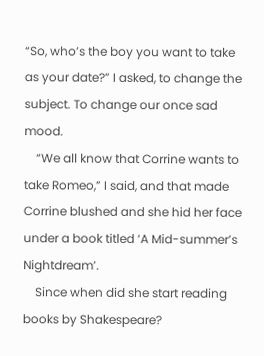“So, who’s the boy you want to take as your date?” I asked, to change the subject. To change our once sad mood.
    “We all know that Corrine wants to take Romeo,” I said, and that made Corrine blushed and she hid her face under a book titled ‘A Mid-summer’s Nightdream’.
    Since when did she start reading books by Shakespeare?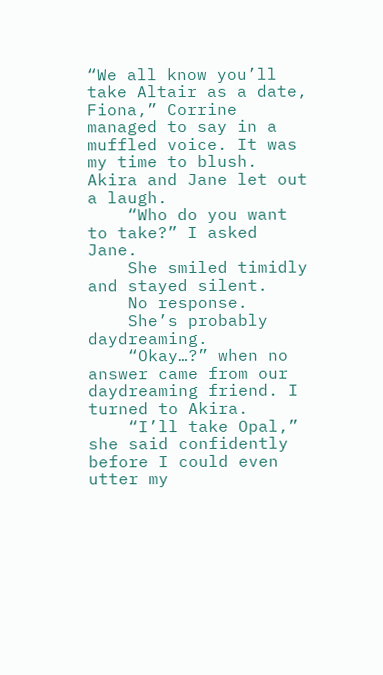“We all know you’ll take Altair as a date, Fiona,” Corrine managed to say in a muffled voice. It was my time to blush. Akira and Jane let out a laugh.
    “Who do you want to take?” I asked Jane.
    She smiled timidly and stayed silent.
    No response.
    She’s probably daydreaming.
    “Okay…?” when no answer came from our daydreaming friend. I turned to Akira.
    “I’ll take Opal,” she said confidently before I could even utter my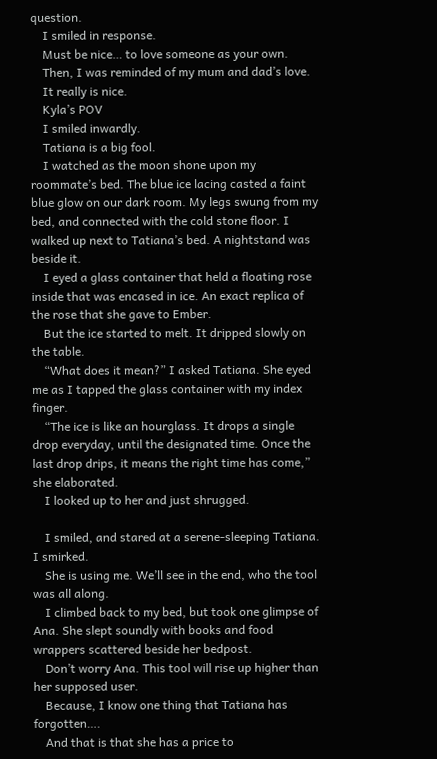question.
    I smiled in response.
    Must be nice… to love someone as your own.
    Then, I was reminded of my mum and dad’s love.
    It really is nice.
    Kyla’s POV
    I smiled inwardly.
    Tatiana is a big fool.
    I watched as the moon shone upon my roommate’s bed. The blue ice lacing casted a faint blue glow on our dark room. My legs swung from my bed, and connected with the cold stone floor. I walked up next to Tatiana’s bed. A nightstand was beside it.
    I eyed a glass container that held a floating rose inside that was encased in ice. An exact replica of the rose that she gave to Ember.
    But the ice started to melt. It dripped slowly on the table.
    “What does it mean?” I asked Tatiana. She eyed me as I tapped the glass container with my index finger.
    “The ice is like an hourglass. It drops a single drop everyday, until the designated time. Once the last drop drips, it means the right time has come,” she elaborated.
    I looked up to her and just shrugged.

    I smiled, and stared at a serene-sleeping Tatiana. I smirked.
    She is using me. We’ll see in the end, who the tool was all along.
    I climbed back to my bed, but took one glimpse of Ana. She slept soundly with books and food wrappers scattered beside her bedpost.
    Don’t worry Ana. This tool will rise up higher than her supposed user.
    Because, I know one thing that Tatiana has forgotten….
    And that is that she has a price to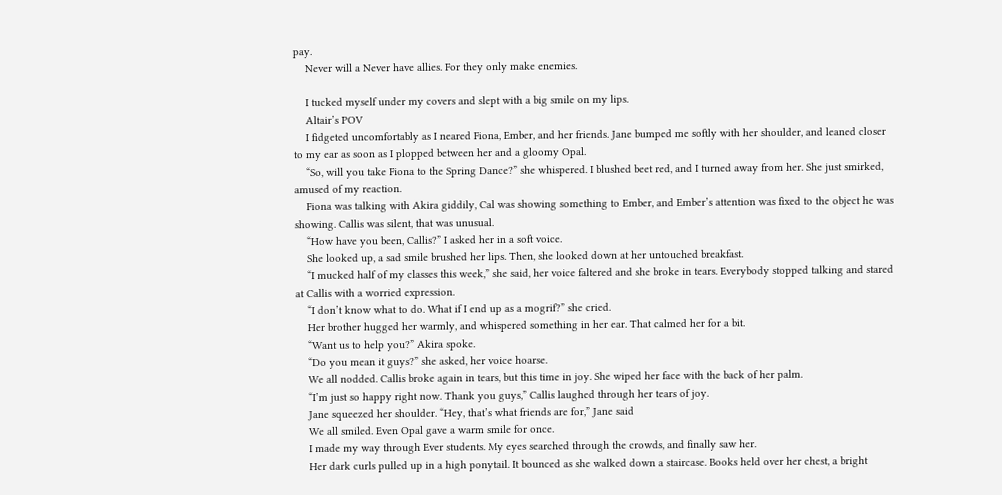pay.
    Never will a Never have allies. For they only make enemies.

    I tucked myself under my covers and slept with a big smile on my lips.
    Altair’s POV
    I fidgeted uncomfortably as I neared Fiona, Ember, and her friends. Jane bumped me softly with her shoulder, and leaned closer to my ear as soon as I plopped between her and a gloomy Opal.
    “So, will you take Fiona to the Spring Dance?” she whispered. I blushed beet red, and I turned away from her. She just smirked, amused of my reaction.
    Fiona was talking with Akira giddily, Cal was showing something to Ember, and Ember’s attention was fixed to the object he was showing. Callis was silent, that was unusual.
    “How have you been, Callis?” I asked her in a soft voice.
    She looked up, a sad smile brushed her lips. Then, she looked down at her untouched breakfast.
    “I mucked half of my classes this week,” she said, her voice faltered and she broke in tears. Everybody stopped talking and stared at Callis with a worried expression.
    “I don’t know what to do. What if I end up as a mogrif?” she cried.
    Her brother hugged her warmly, and whispered something in her ear. That calmed her for a bit.
    “Want us to help you?” Akira spoke.
    “Do you mean it guys?” she asked, her voice hoarse.
    We all nodded. Callis broke again in tears, but this time in joy. She wiped her face with the back of her palm.
    “I’m just so happy right now. Thank you guys,” Callis laughed through her tears of joy.
    Jane squeezed her shoulder. “Hey, that’s what friends are for,” Jane said
    We all smiled. Even Opal gave a warm smile for once.
    I made my way through Ever students. My eyes searched through the crowds, and finally saw her.
    Her dark curls pulled up in a high ponytail. It bounced as she walked down a staircase. Books held over her chest, a bright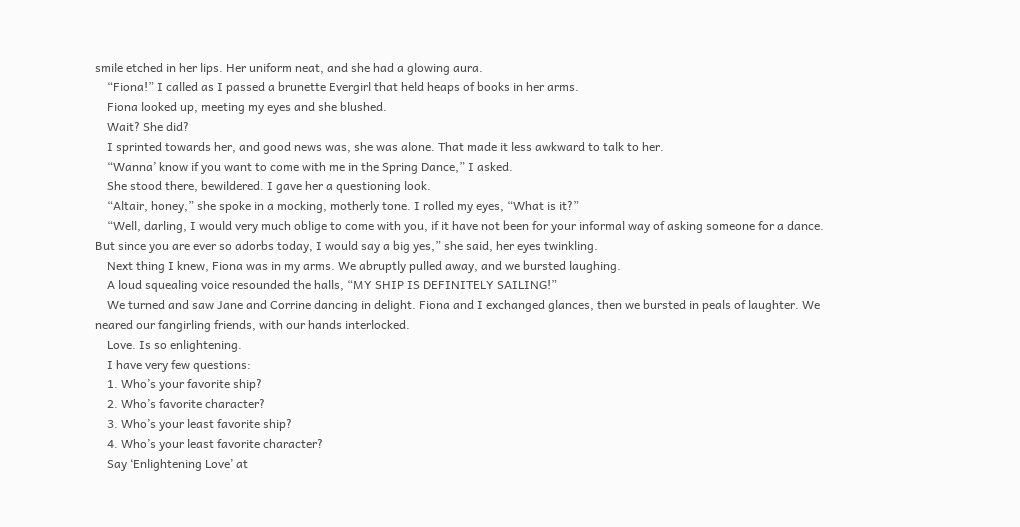smile etched in her lips. Her uniform neat, and she had a glowing aura.
    “Fiona!” I called as I passed a brunette Evergirl that held heaps of books in her arms.
    Fiona looked up, meeting my eyes and she blushed.
    Wait? She did?
    I sprinted towards her, and good news was, she was alone. That made it less awkward to talk to her.
    “Wanna’ know if you want to come with me in the Spring Dance,” I asked.
    She stood there, bewildered. I gave her a questioning look.
    “Altair, honey,” she spoke in a mocking, motherly tone. I rolled my eyes, “What is it?”
    “Well, darling, I would very much oblige to come with you, if it have not been for your informal way of asking someone for a dance. But since you are ever so adorbs today, I would say a big yes,” she said, her eyes twinkling.
    Next thing I knew, Fiona was in my arms. We abruptly pulled away, and we bursted laughing.
    A loud squealing voice resounded the halls, “MY SHIP IS DEFINITELY SAILING!”
    We turned and saw Jane and Corrine dancing in delight. Fiona and I exchanged glances, then we bursted in peals of laughter. We neared our fangirling friends, with our hands interlocked.
    Love. Is so enlightening.
    I have very few questions:
    1. Who’s your favorite ship?
    2. Who’s favorite character?
    3. Who’s your least favorite ship?
    4. Who’s your least favorite character?
    Say ‘Enlightening Love’ at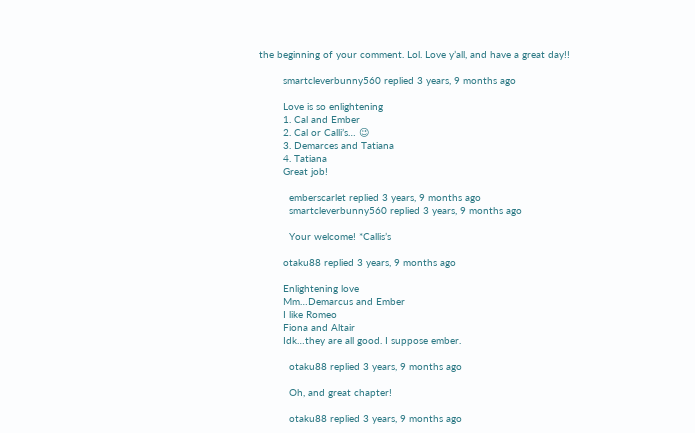the beginning of your comment. Lol. Love y’all, and have a great day!!

        smartcleverbunny560 replied 3 years, 9 months ago

        Love is so enlightening
        1. Cal and Ember
        2. Cal or Calli’s… 😉
        3. Demarces and Tatiana
        4. Tatiana
        Great job!

          emberscarlet replied 3 years, 9 months ago
          smartcleverbunny560 replied 3 years, 9 months ago

          Your welcome! *Callis’s

        otaku88 replied 3 years, 9 months ago

        Enlightening love
        Mm…Demarcus and Ember
        I like Romeo
        Fiona and Altair
        Idk…they are all good. I suppose ember.

          otaku88 replied 3 years, 9 months ago

          Oh, and great chapter!

          otaku88 replied 3 years, 9 months ago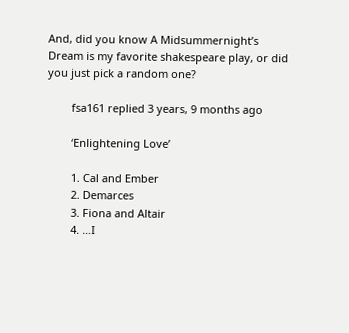And, did you know A Midsummernight’s Dream is my favorite shakespeare play, or did you just pick a random one?

        fsa161 replied 3 years, 9 months ago

        ‘Enlightening Love’

        1. Cal and Ember
        2. Demarces
        3. Fiona and Altair
        4. …I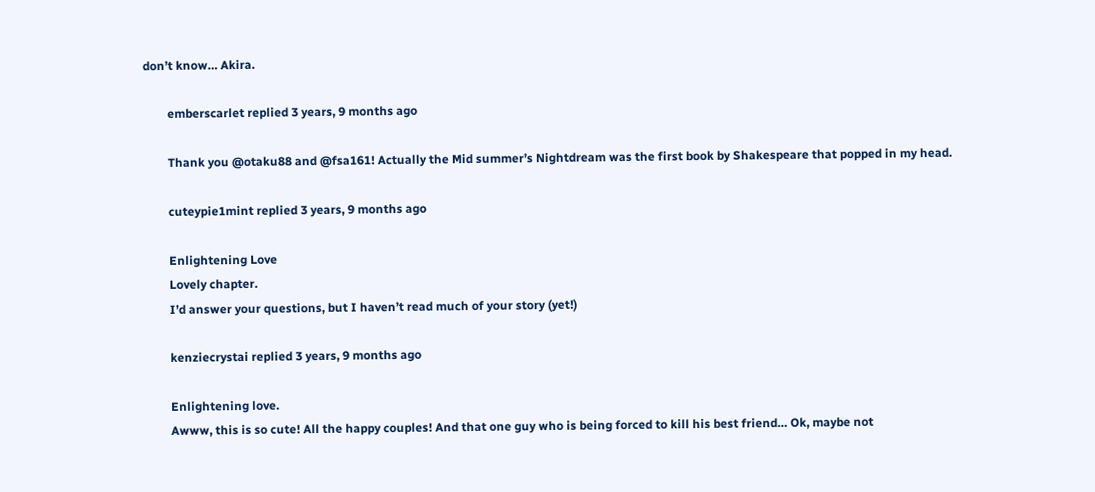don’t know… Akira.

        emberscarlet replied 3 years, 9 months ago

        Thank you @otaku88 and @fsa161! Actually the Mid summer’s Nightdream was the first book by Shakespeare that popped in my head.

        cuteypie1mint replied 3 years, 9 months ago

        Enlightening Love
        Lovely chapter.
        I’d answer your questions, but I haven’t read much of your story (yet!)

        kenziecrystai replied 3 years, 9 months ago

        Enlightening love.
        Awww, this is so cute! All the happy couples! And that one guy who is being forced to kill his best friend… Ok, maybe not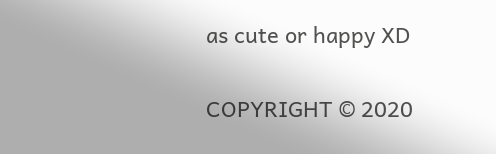as cute or happy XD

COPYRIGHT © 2020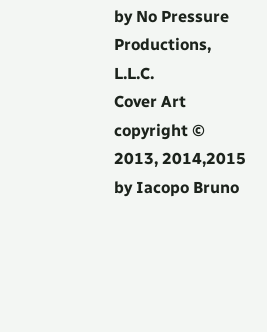by No Pressure Productions, L.L.C.
Cover Art copyright © 2013, 2014,2015 by Iacopo Bruno